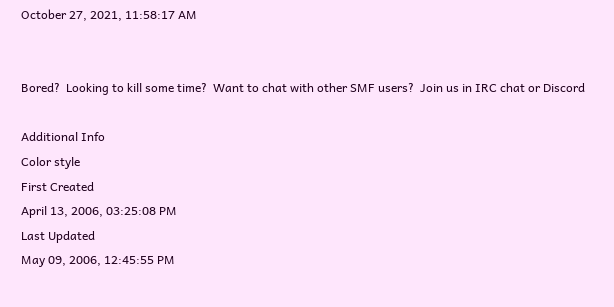October 27, 2021, 11:58:17 AM


Bored?  Looking to kill some time?  Want to chat with other SMF users?  Join us in IRC chat or Discord

Additional Info
Color style
First Created
April 13, 2006, 03:25:08 PM
Last Updated
May 09, 2006, 12:45:55 PM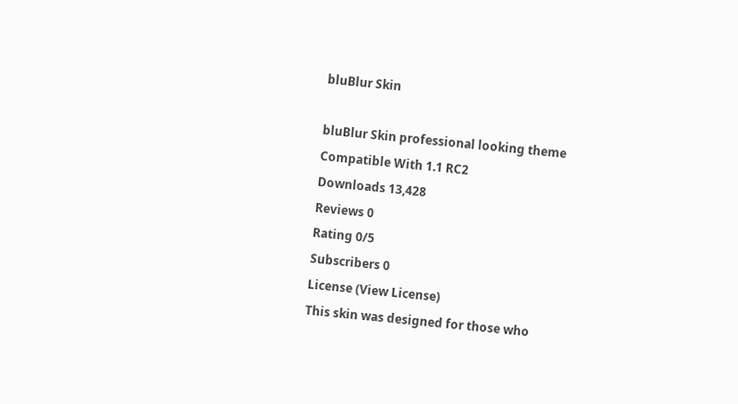bluBlur Skin

bluBlur Skin professional looking theme
Compatible With 1.1 RC2
Downloads 13,428
Reviews 0
Rating 0/5
Subscribers 0
License (View License)
This skin was designed for those who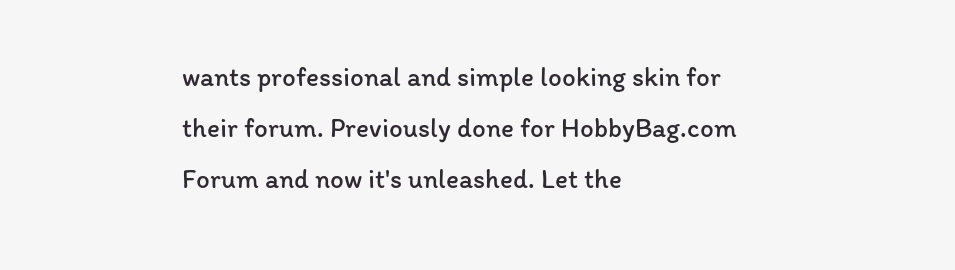wants professional and simple looking skin for their forum. Previously done for HobbyBag.com Forum and now it's unleashed. Let the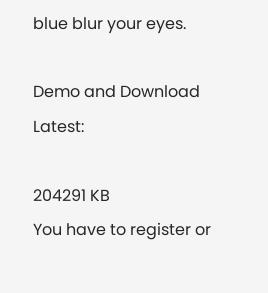blue blur your eyes.

Demo and Download Latest:

204291 KB
You have to register or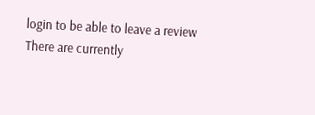login to be able to leave a review
There are currently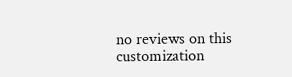no reviews on this customization